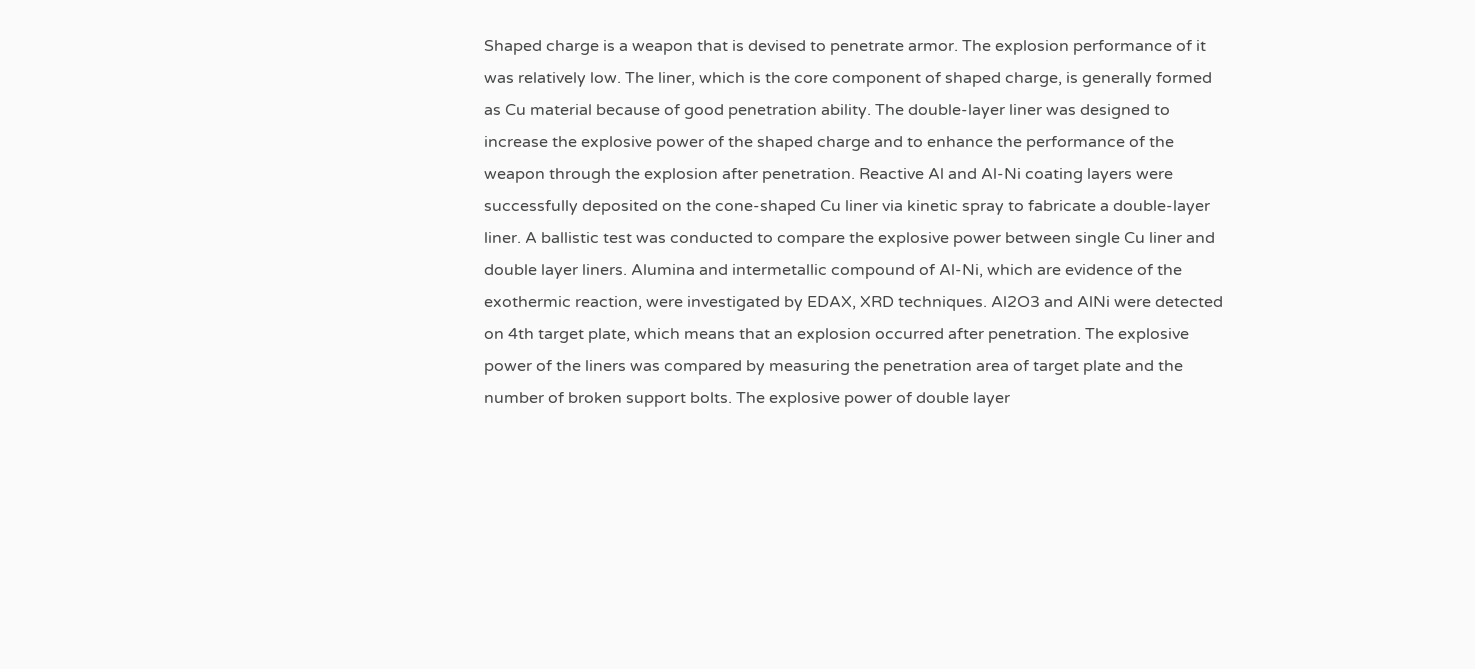Shaped charge is a weapon that is devised to penetrate armor. The explosion performance of it was relatively low. The liner, which is the core component of shaped charge, is generally formed as Cu material because of good penetration ability. The double-layer liner was designed to increase the explosive power of the shaped charge and to enhance the performance of the weapon through the explosion after penetration. Reactive Al and Al-Ni coating layers were successfully deposited on the cone-shaped Cu liner via kinetic spray to fabricate a double-layer liner. A ballistic test was conducted to compare the explosive power between single Cu liner and double layer liners. Alumina and intermetallic compound of Al-Ni, which are evidence of the exothermic reaction, were investigated by EDAX, XRD techniques. Al2O3 and AlNi were detected on 4th target plate, which means that an explosion occurred after penetration. The explosive power of the liners was compared by measuring the penetration area of target plate and the number of broken support bolts. The explosive power of double layer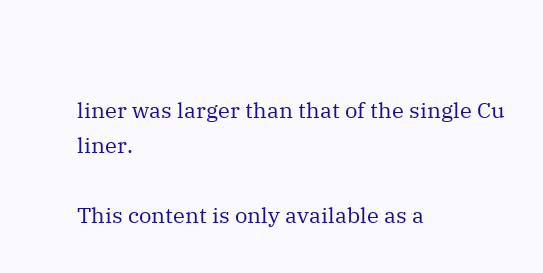liner was larger than that of the single Cu liner.

This content is only available as a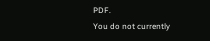PDF.
You do not currently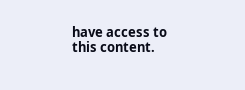have access to this content.